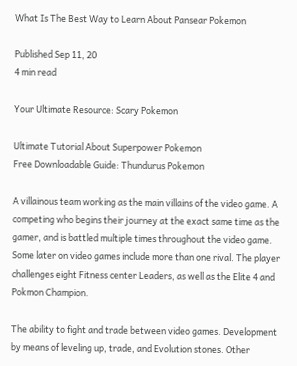What Is The Best Way to Learn About Pansear Pokemon

Published Sep 11, 20
4 min read

Your Ultimate Resource: Scary Pokemon

Ultimate Tutorial About Superpower Pokemon
Free Downloadable Guide: Thundurus Pokemon

A villainous team working as the main villains of the video game. A competing who begins their journey at the exact same time as the gamer, and is battled multiple times throughout the video game. Some later on video games include more than one rival. The player challenges eight Fitness center Leaders, as well as the Elite 4 and Pokmon Champion.

The ability to fight and trade between video games. Development by means of leveling up, trade, and Evolution stones. Other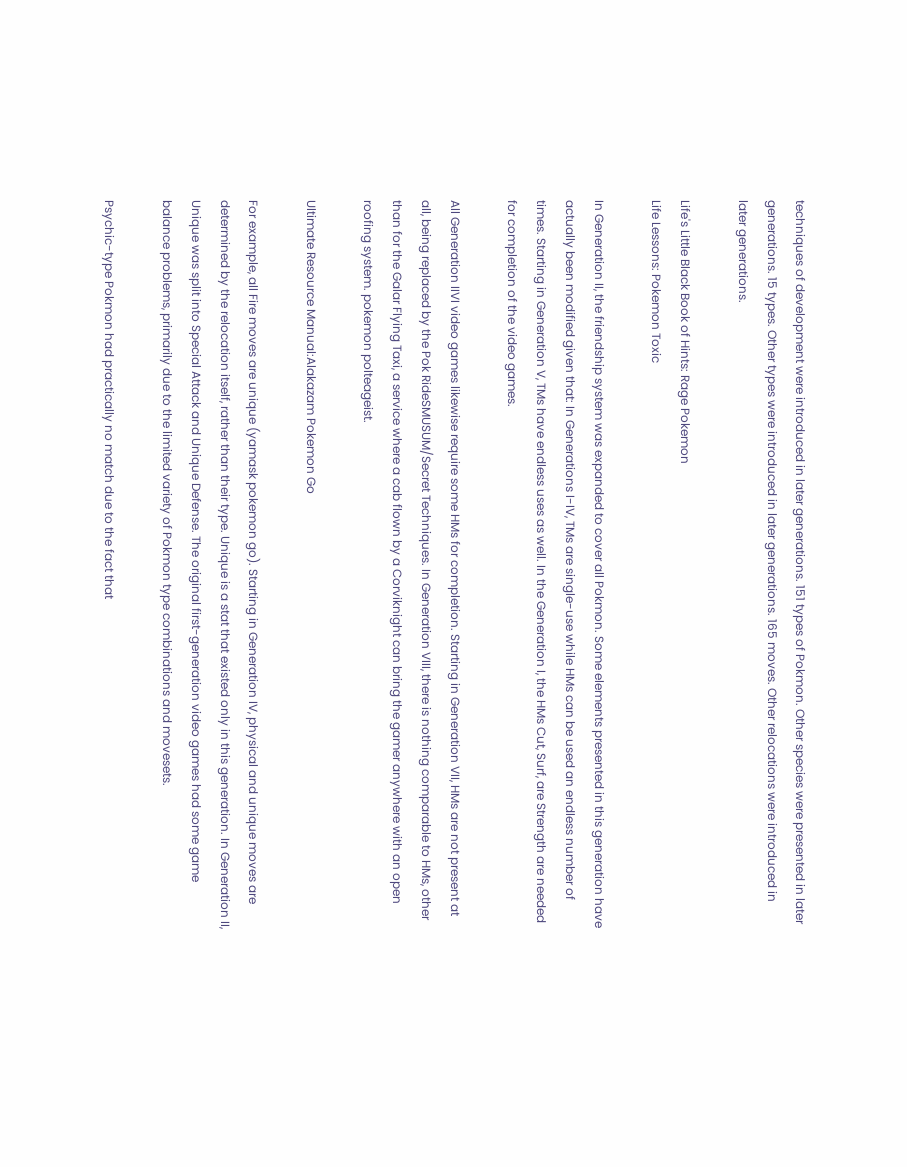techniques of development were introduced in later generations. 151 types of Pokmon. Other species were presented in later generations. 15 types. Other types were introduced in later generations. 165 moves. Other relocations were introduced in later generations.

Life's Little Black Book of Hints: Rage Pokemon
Life Lessons: Pokemon Toxic

In Generation II, the friendship system was expanded to cover all Pokmon. Some elements presented in this generation have actually been modified given that: In Generations I-IV, TMs are single-use while HMs can be used an endless number of times. Starting in Generation V, TMs have endless uses as well. In the Generation I, the HMs Cut, Surf, are Strength are needed for completion of the video games.

All Generation IIVI video games likewise require some HMs for completion. Starting in Generation VII, HMs are not present at all, being replaced by the Pok RideSMUSUM/Secret Techniques. In Generation VIII, there is nothing comparable to HMs, other than for the Galar Flying Taxi, a service where a cab flown by a Corviknight can bring the gamer anywhere with an open roofing system. pokemon polteageist.

Ultimate Resource Manual:Alakazam Pokemon Go

For example, all Fire moves are unique (yamask pokemon go). Starting in Generation IV, physical and unique moves are determined by the relocation itself, rather than their type. Unique is a stat that existed only in this generation. In Generation II, Unique was split into Special Attack and Unique Defense. The original first-generation video games had some game balance problems, primarily due to the limited variety of Pokmon type combinations and movesets.

Psychic-type Pokmon had practically no match due to the fact that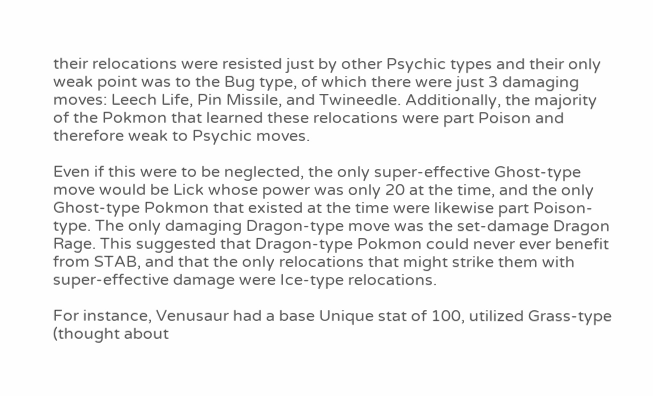their relocations were resisted just by other Psychic types and their only weak point was to the Bug type, of which there were just 3 damaging moves: Leech Life, Pin Missile, and Twineedle. Additionally, the majority of the Pokmon that learned these relocations were part Poison and therefore weak to Psychic moves.

Even if this were to be neglected, the only super-effective Ghost-type move would be Lick whose power was only 20 at the time, and the only Ghost-type Pokmon that existed at the time were likewise part Poison-type. The only damaging Dragon-type move was the set-damage Dragon Rage. This suggested that Dragon-type Pokmon could never ever benefit from STAB, and that the only relocations that might strike them with super-effective damage were Ice-type relocations.

For instance, Venusaur had a base Unique stat of 100, utilized Grass-type (thought about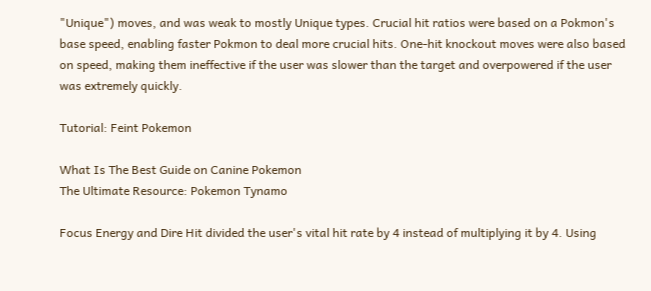"Unique") moves, and was weak to mostly Unique types. Crucial hit ratios were based on a Pokmon's base speed, enabling faster Pokmon to deal more crucial hits. One-hit knockout moves were also based on speed, making them ineffective if the user was slower than the target and overpowered if the user was extremely quickly.

Tutorial: Feint Pokemon

What Is The Best Guide on Canine Pokemon
The Ultimate Resource: Pokemon Tynamo

Focus Energy and Dire Hit divided the user's vital hit rate by 4 instead of multiplying it by 4. Using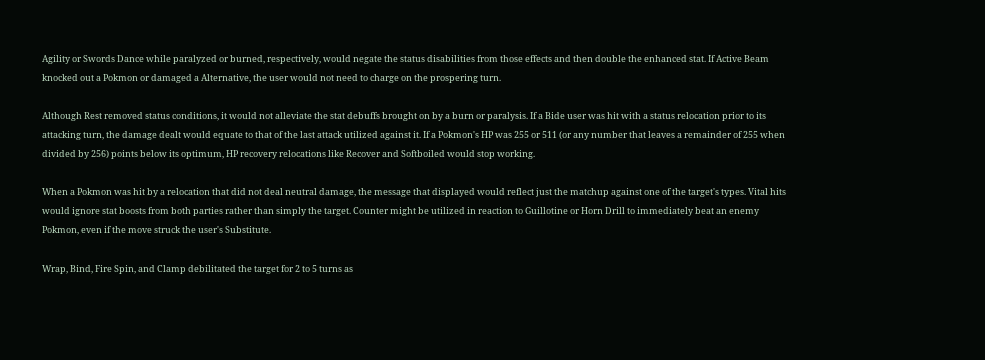Agility or Swords Dance while paralyzed or burned, respectively, would negate the status disabilities from those effects and then double the enhanced stat. If Active Beam knocked out a Pokmon or damaged a Alternative, the user would not need to charge on the prospering turn.

Although Rest removed status conditions, it would not alleviate the stat debuffs brought on by a burn or paralysis. If a Bide user was hit with a status relocation prior to its attacking turn, the damage dealt would equate to that of the last attack utilized against it. If a Pokmon's HP was 255 or 511 (or any number that leaves a remainder of 255 when divided by 256) points below its optimum, HP recovery relocations like Recover and Softboiled would stop working.

When a Pokmon was hit by a relocation that did not deal neutral damage, the message that displayed would reflect just the matchup against one of the target's types. Vital hits would ignore stat boosts from both parties rather than simply the target. Counter might be utilized in reaction to Guillotine or Horn Drill to immediately beat an enemy Pokmon, even if the move struck the user's Substitute.

Wrap, Bind, Fire Spin, and Clamp debilitated the target for 2 to 5 turns as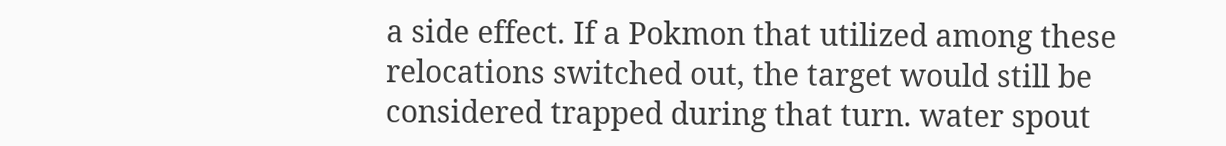a side effect. If a Pokmon that utilized among these relocations switched out, the target would still be considered trapped during that turn. water spout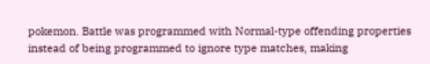pokemon. Battle was programmed with Normal-type offending properties instead of being programmed to ignore type matches, making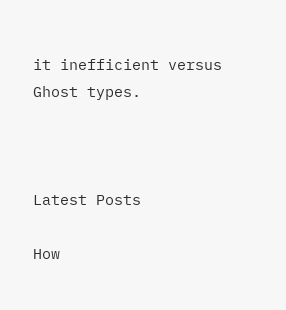it inefficient versus Ghost types.



Latest Posts

How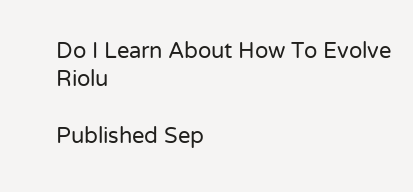Do I Learn About How To Evolve Riolu

Published Sep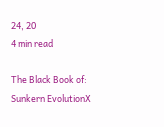24, 20
4 min read

The Black Book of: Sunkern EvolutionX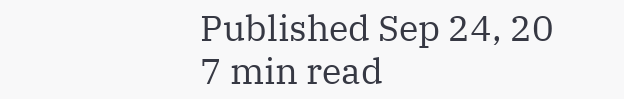Published Sep 24, 20
7 min read